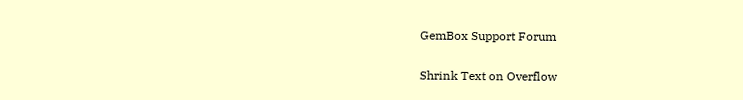GemBox Support Forum

Shrink Text on Overflow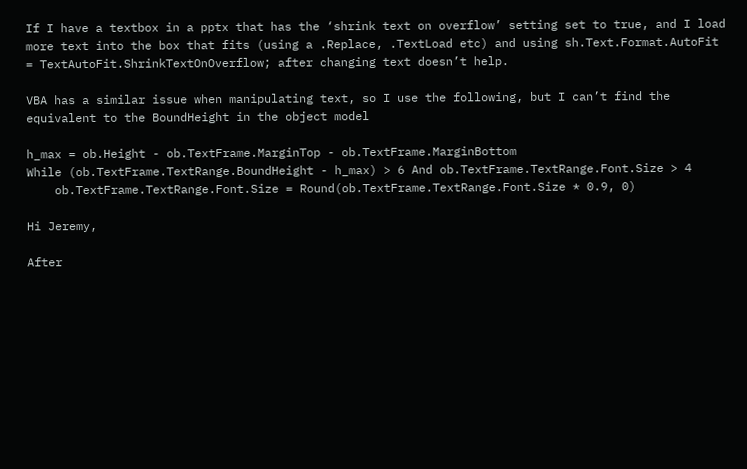If I have a textbox in a pptx that has the ‘shrink text on overflow’ setting set to true, and I load more text into the box that fits (using a .Replace, .TextLoad etc) and using sh.Text.Format.AutoFit = TextAutoFit.ShrinkTextOnOverflow; after changing text doesn’t help.

VBA has a similar issue when manipulating text, so I use the following, but I can’t find the equivalent to the BoundHeight in the object model

h_max = ob.Height - ob.TextFrame.MarginTop - ob.TextFrame.MarginBottom
While (ob.TextFrame.TextRange.BoundHeight - h_max) > 6 And ob.TextFrame.TextRange.Font.Size > 4
    ob.TextFrame.TextRange.Font.Size = Round(ob.TextFrame.TextRange.Font.Size * 0.9, 0)

Hi Jeremy,

After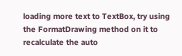loading more text to TextBox, try using the FormatDrawing method on it to recalculate the auto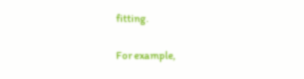fitting.

For example,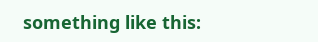something like this: